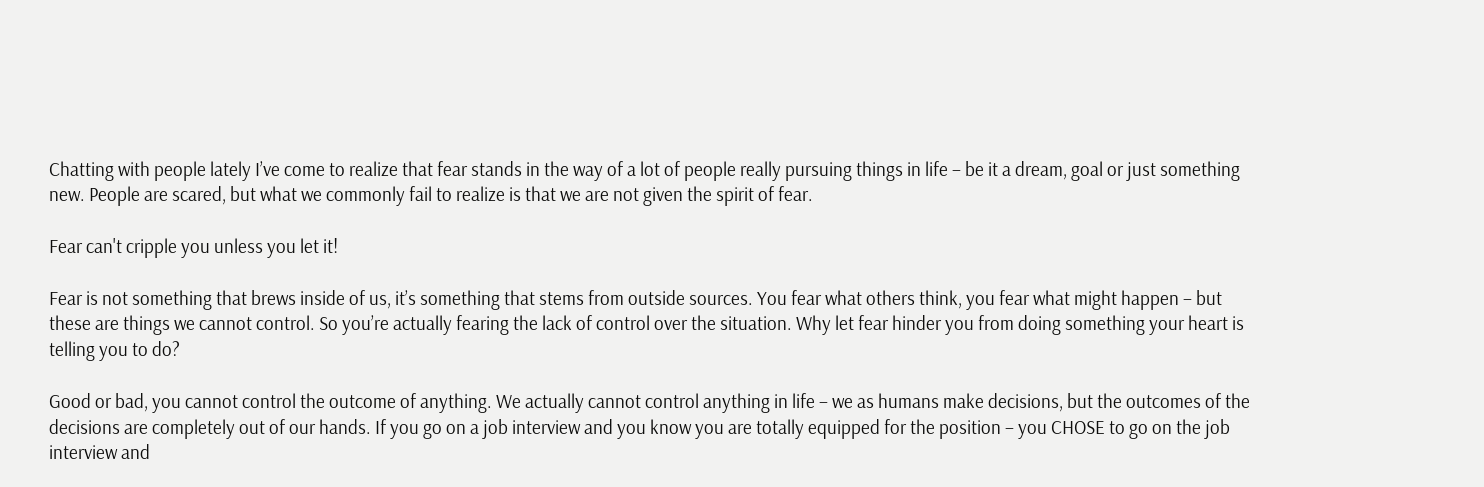Chatting with people lately I’ve come to realize that fear stands in the way of a lot of people really pursuing things in life – be it a dream, goal or just something new. People are scared, but what we commonly fail to realize is that we are not given the spirit of fear.

Fear can't cripple you unless you let it!

Fear is not something that brews inside of us, it’s something that stems from outside sources. You fear what others think, you fear what might happen – but these are things we cannot control. So you’re actually fearing the lack of control over the situation. Why let fear hinder you from doing something your heart is telling you to do?

Good or bad, you cannot control the outcome of anything. We actually cannot control anything in life – we as humans make decisions, but the outcomes of the decisions are completely out of our hands. If you go on a job interview and you know you are totally equipped for the position – you CHOSE to go on the job interview and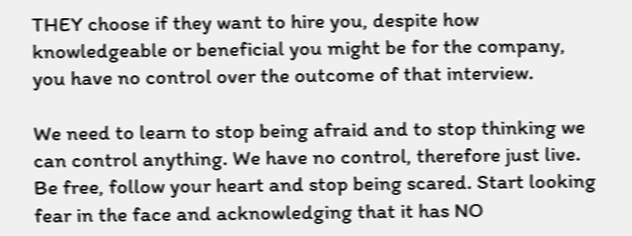THEY choose if they want to hire you, despite how knowledgeable or beneficial you might be for the company, you have no control over the outcome of that interview.

We need to learn to stop being afraid and to stop thinking we can control anything. We have no control, therefore just live. Be free, follow your heart and stop being scared. Start looking fear in the face and acknowledging that it has NO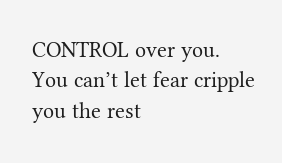CONTROL over you. You can’t let fear cripple you the rest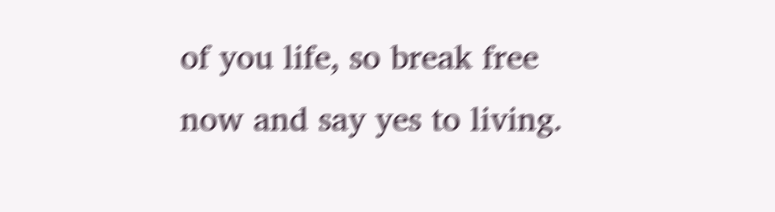of you life, so break free now and say yes to living.